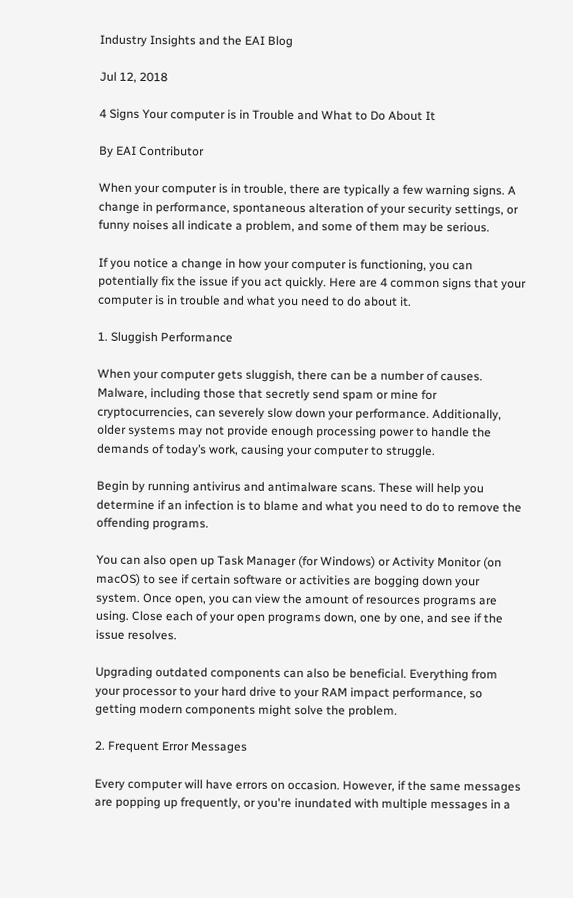Industry Insights and the EAI Blog

Jul 12, 2018

4 Signs Your computer is in Trouble and What to Do About It

By EAI Contributor

When your computer is in trouble, there are typically a few warning signs. A change in performance, spontaneous alteration of your security settings, or funny noises all indicate a problem, and some of them may be serious.

If you notice a change in how your computer is functioning, you can potentially fix the issue if you act quickly. Here are 4 common signs that your computer is in trouble and what you need to do about it.

1. Sluggish Performance

When your computer gets sluggish, there can be a number of causes. Malware, including those that secretly send spam or mine for cryptocurrencies, can severely slow down your performance. Additionally, older systems may not provide enough processing power to handle the demands of today’s work, causing your computer to struggle.

Begin by running antivirus and antimalware scans. These will help you determine if an infection is to blame and what you need to do to remove the offending programs.

You can also open up Task Manager (for Windows) or Activity Monitor (on macOS) to see if certain software or activities are bogging down your system. Once open, you can view the amount of resources programs are using. Close each of your open programs down, one by one, and see if the issue resolves.

Upgrading outdated components can also be beneficial. Everything from your processor to your hard drive to your RAM impact performance, so getting modern components might solve the problem.

2. Frequent Error Messages

Every computer will have errors on occasion. However, if the same messages are popping up frequently, or you're inundated with multiple messages in a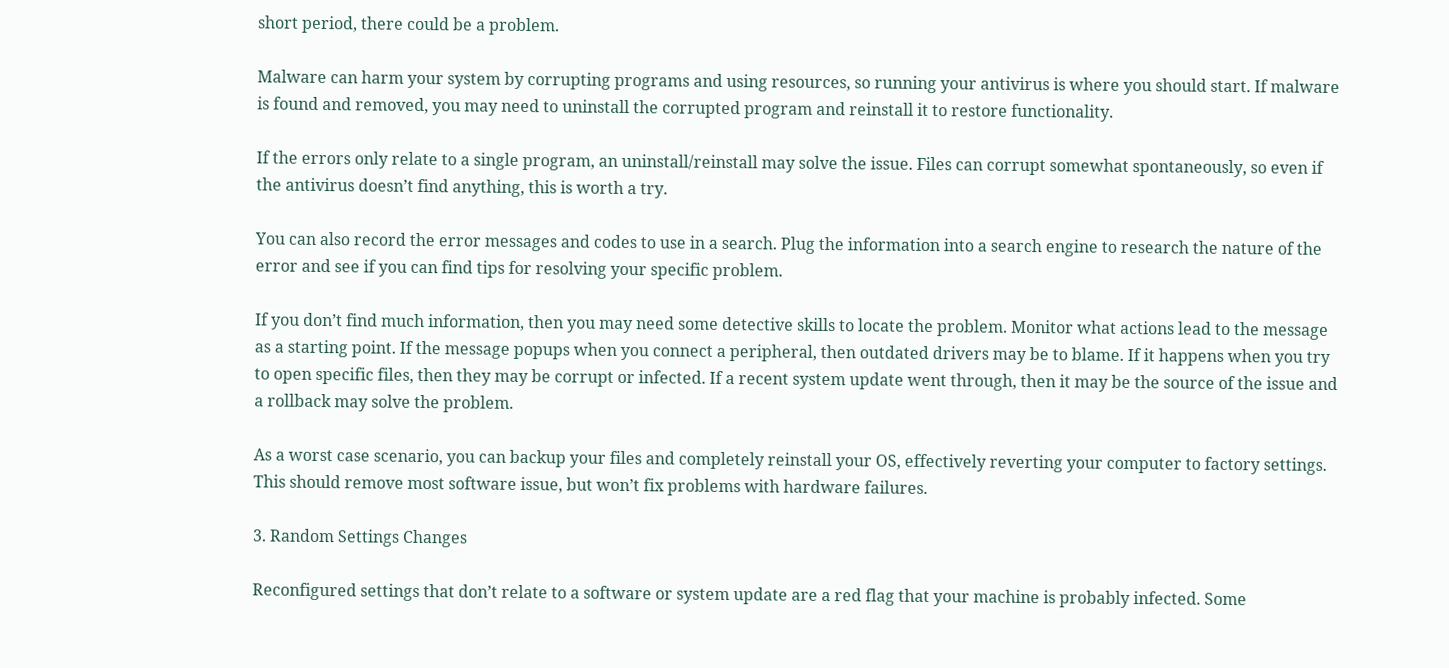short period, there could be a problem.

Malware can harm your system by corrupting programs and using resources, so running your antivirus is where you should start. If malware is found and removed, you may need to uninstall the corrupted program and reinstall it to restore functionality.

If the errors only relate to a single program, an uninstall/reinstall may solve the issue. Files can corrupt somewhat spontaneously, so even if the antivirus doesn’t find anything, this is worth a try.

You can also record the error messages and codes to use in a search. Plug the information into a search engine to research the nature of the error and see if you can find tips for resolving your specific problem.

If you don’t find much information, then you may need some detective skills to locate the problem. Monitor what actions lead to the message as a starting point. If the message popups when you connect a peripheral, then outdated drivers may be to blame. If it happens when you try to open specific files, then they may be corrupt or infected. If a recent system update went through, then it may be the source of the issue and a rollback may solve the problem.

As a worst case scenario, you can backup your files and completely reinstall your OS, effectively reverting your computer to factory settings. This should remove most software issue, but won’t fix problems with hardware failures.

3. Random Settings Changes

Reconfigured settings that don’t relate to a software or system update are a red flag that your machine is probably infected. Some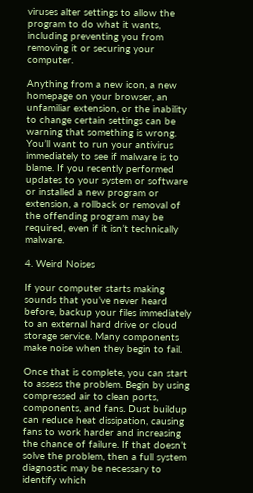viruses alter settings to allow the program to do what it wants, including preventing you from removing it or securing your computer.

Anything from a new icon, a new homepage on your browser, an unfamiliar extension, or the inability to change certain settings can be warning that something is wrong. You’ll want to run your antivirus immediately to see if malware is to blame. If you recently performed updates to your system or software or installed a new program or extension, a rollback or removal of the offending program may be required, even if it isn’t technically malware.

4. Weird Noises

If your computer starts making sounds that you’ve never heard before, backup your files immediately to an external hard drive or cloud storage service. Many components make noise when they begin to fail.

Once that is complete, you can start to assess the problem. Begin by using compressed air to clean ports, components, and fans. Dust buildup can reduce heat dissipation, causing fans to work harder and increasing the chance of failure. If that doesn’t solve the problem, then a full system diagnostic may be necessary to identify which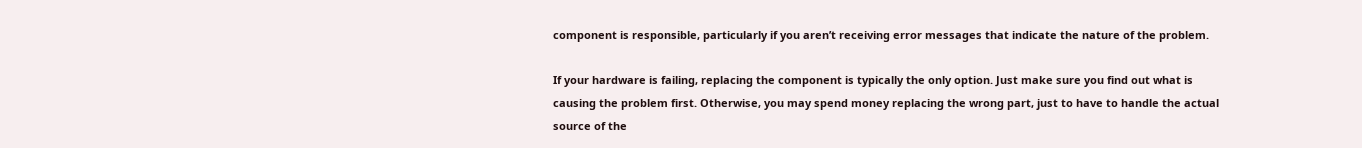component is responsible, particularly if you aren’t receiving error messages that indicate the nature of the problem.

If your hardware is failing, replacing the component is typically the only option. Just make sure you find out what is causing the problem first. Otherwise, you may spend money replacing the wrong part, just to have to handle the actual source of the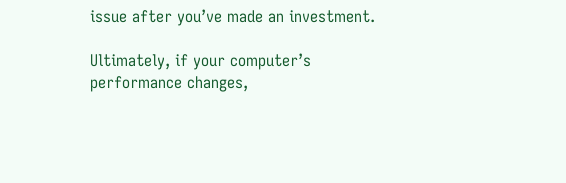issue after you’ve made an investment.

Ultimately, if your computer’s performance changes,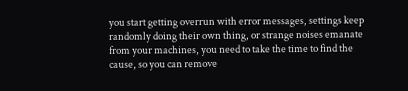you start getting overrun with error messages, settings keep randomly doing their own thing, or strange noises emanate from your machines, you need to take the time to find the cause, so you can remove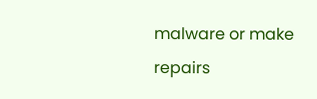malware or make repairs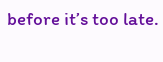before it’s too late.